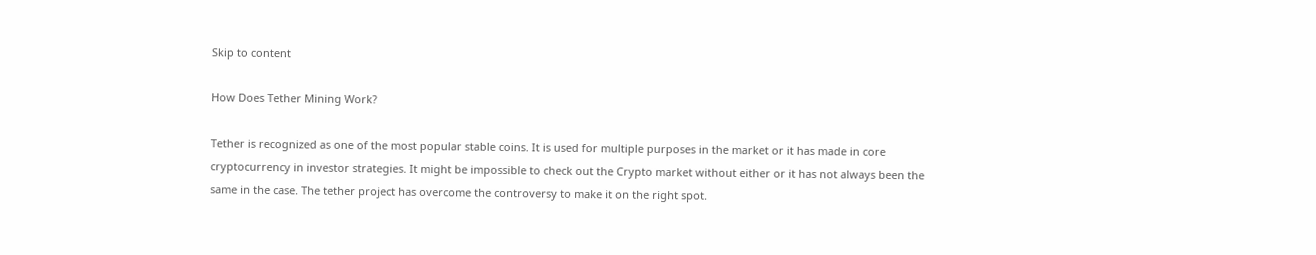Skip to content

How Does Tether Mining Work?

Tether is recognized as one of the most popular stable coins. It is used for multiple purposes in the market or it has made in core cryptocurrency in investor strategies. It might be impossible to check out the Crypto market without either or it has not always been the same in the case. The tether project has overcome the controversy to make it on the right spot.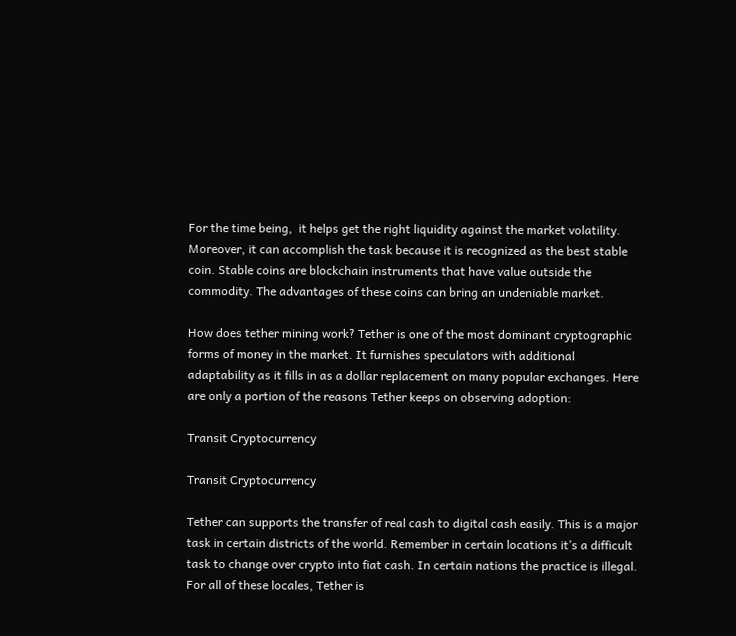For the time being,  it helps get the right liquidity against the market volatility. Moreover, it can accomplish the task because it is recognized as the best stable coin. Stable coins are blockchain instruments that have value outside the commodity. The advantages of these coins can bring an undeniable market.

How does tether mining work? Tether is one of the most dominant cryptographic forms of money in the market. It furnishes speculators with additional adaptability as it fills in as a dollar replacement on many popular exchanges. Here are only a portion of the reasons Tether keeps on observing adoption:

Transit Cryptocurrency

Transit Cryptocurrency

Tether can supports the transfer of real cash to digital cash easily. This is a major task in certain districts of the world. Remember in certain locations it’s a difficult task to change over crypto into fiat cash. In certain nations the practice is illegal. For all of these locales, Tether is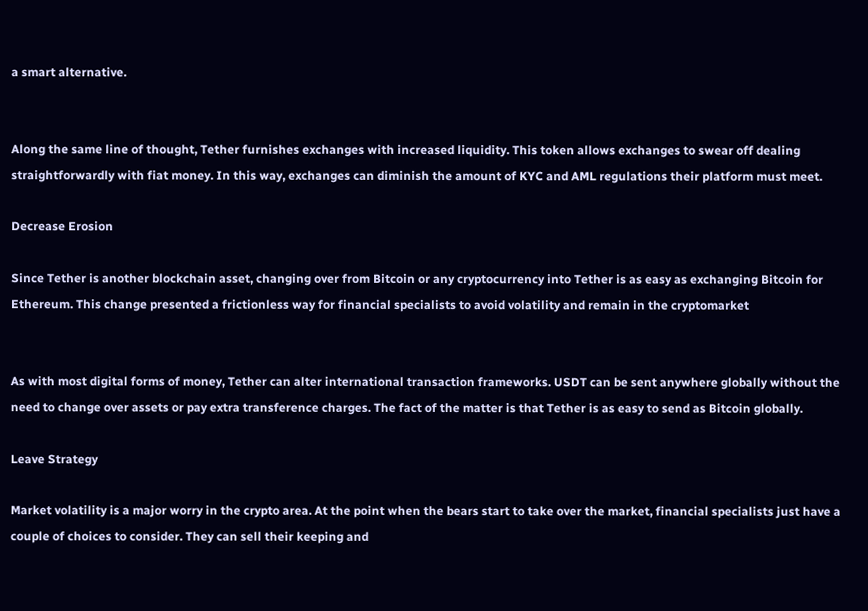a smart alternative.


Along the same line of thought, Tether furnishes exchanges with increased liquidity. This token allows exchanges to swear off dealing straightforwardly with fiat money. In this way, exchanges can diminish the amount of KYC and AML regulations their platform must meet.

Decrease Erosion

Since Tether is another blockchain asset, changing over from Bitcoin or any cryptocurrency into Tether is as easy as exchanging Bitcoin for Ethereum. This change presented a frictionless way for financial specialists to avoid volatility and remain in the cryptomarket


As with most digital forms of money, Tether can alter international transaction frameworks. USDT can be sent anywhere globally without the need to change over assets or pay extra transference charges. The fact of the matter is that Tether is as easy to send as Bitcoin globally.

Leave Strategy

Market volatility is a major worry in the crypto area. At the point when the bears start to take over the market, financial specialists just have a couple of choices to consider. They can sell their keeping and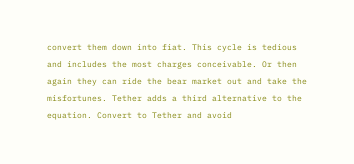convert them down into fiat. This cycle is tedious and includes the most charges conceivable. Or then again they can ride the bear market out and take the misfortunes. Tether adds a third alternative to the equation. Convert to Tether and avoid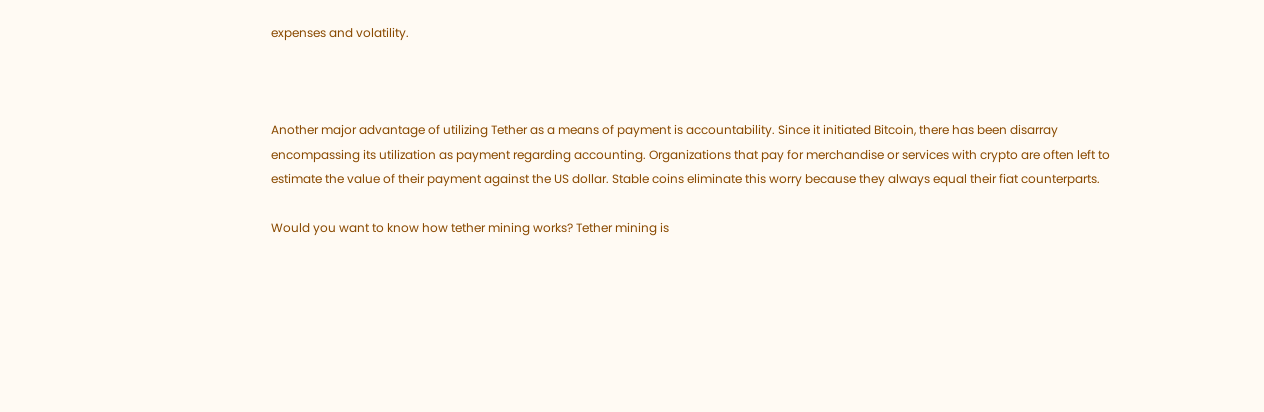expenses and volatility.



Another major advantage of utilizing Tether as a means of payment is accountability. Since it initiated Bitcoin, there has been disarray encompassing its utilization as payment regarding accounting. Organizations that pay for merchandise or services with crypto are often left to estimate the value of their payment against the US dollar. Stable coins eliminate this worry because they always equal their fiat counterparts.

Would you want to know how tether mining works? Tether mining is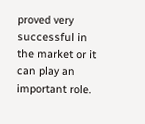proved very successful in the market or it can play an important role.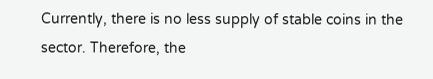Currently, there is no less supply of stable coins in the sector. Therefore, the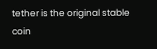tether is the original stable coin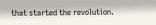that started the revolution.